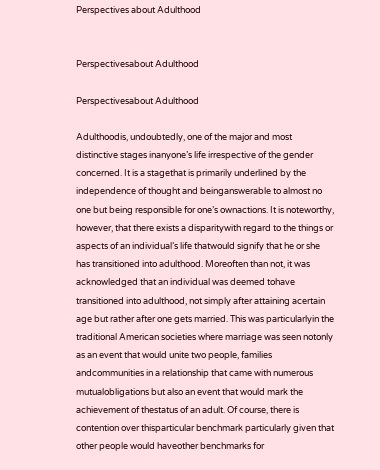Perspectives about Adulthood


Perspectivesabout Adulthood

Perspectivesabout Adulthood

Adulthoodis, undoubtedly, one of the major and most distinctive stages inanyone’s life irrespective of the gender concerned. It is a stagethat is primarily underlined by the independence of thought and beinganswerable to almost no one but being responsible for one’s ownactions. It is noteworthy, however, that there exists a disparitywith regard to the things or aspects of an individual’s life thatwould signify that he or she has transitioned into adulthood. Moreoften than not, it was acknowledged that an individual was deemed tohave transitioned into adulthood, not simply after attaining acertain age but rather after one gets married. This was particularlyin the traditional American societies where marriage was seen notonly as an event that would unite two people, families andcommunities in a relationship that came with numerous mutualobligations but also an event that would mark the achievement of thestatus of an adult. Of course, there is contention over thisparticular benchmark particularly given that other people would haveother benchmarks for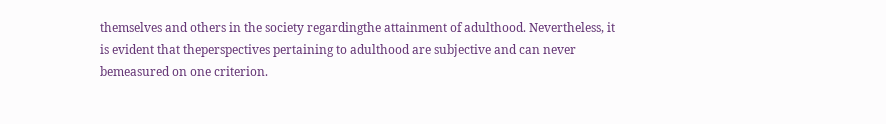themselves and others in the society regardingthe attainment of adulthood. Nevertheless, it is evident that theperspectives pertaining to adulthood are subjective and can never bemeasured on one criterion.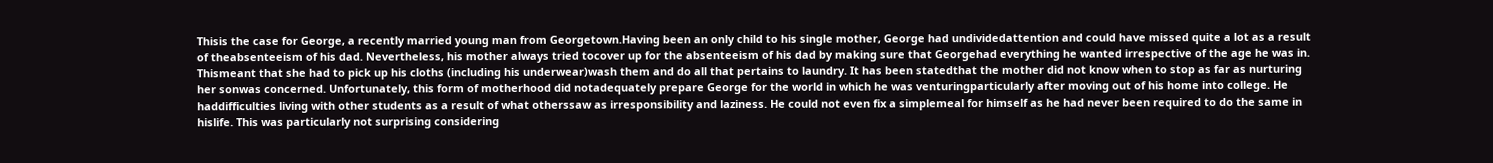Thisis the case for George, a recently married young man from Georgetown.Having been an only child to his single mother, George had undividedattention and could have missed quite a lot as a result of theabsenteeism of his dad. Nevertheless, his mother always tried tocover up for the absenteeism of his dad by making sure that Georgehad everything he wanted irrespective of the age he was in. Thismeant that she had to pick up his cloths (including his underwear)wash them and do all that pertains to laundry. It has been statedthat the mother did not know when to stop as far as nurturing her sonwas concerned. Unfortunately, this form of motherhood did notadequately prepare George for the world in which he was venturingparticularly after moving out of his home into college. He haddifficulties living with other students as a result of what otherssaw as irresponsibility and laziness. He could not even fix a simplemeal for himself as he had never been required to do the same in hislife. This was particularly not surprising considering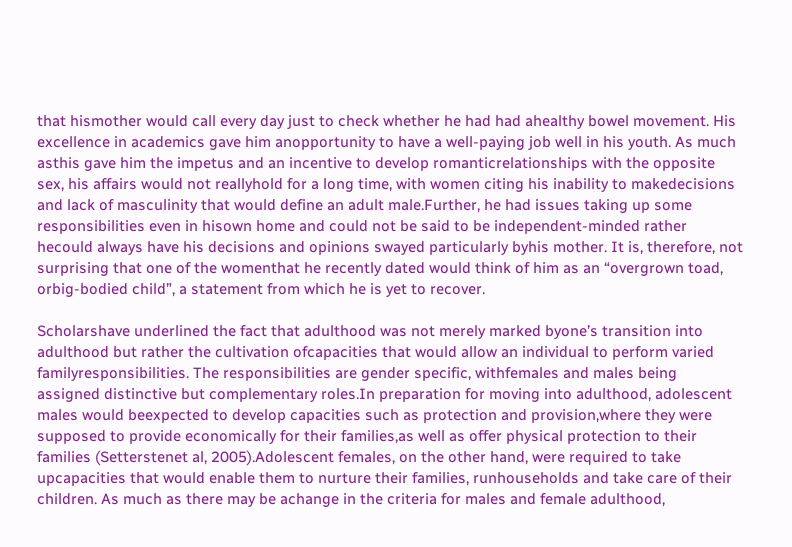that hismother would call every day just to check whether he had had ahealthy bowel movement. His excellence in academics gave him anopportunity to have a well-paying job well in his youth. As much asthis gave him the impetus and an incentive to develop romanticrelationships with the opposite sex, his affairs would not reallyhold for a long time, with women citing his inability to makedecisions and lack of masculinity that would define an adult male.Further, he had issues taking up some responsibilities even in hisown home and could not be said to be independent-minded rather hecould always have his decisions and opinions swayed particularly byhis mother. It is, therefore, not surprising that one of the womenthat he recently dated would think of him as an “overgrown toad, orbig-bodied child”, a statement from which he is yet to recover.

Scholarshave underlined the fact that adulthood was not merely marked byone’s transition into adulthood but rather the cultivation ofcapacities that would allow an individual to perform varied familyresponsibilities. The responsibilities are gender specific, withfemales and males being assigned distinctive but complementary roles.In preparation for moving into adulthood, adolescent males would beexpected to develop capacities such as protection and provision,where they were supposed to provide economically for their families,as well as offer physical protection to their families (Setterstenet al, 2005).Adolescent females, on the other hand, were required to take upcapacities that would enable them to nurture their families, runhouseholds and take care of their children. As much as there may be achange in the criteria for males and female adulthood,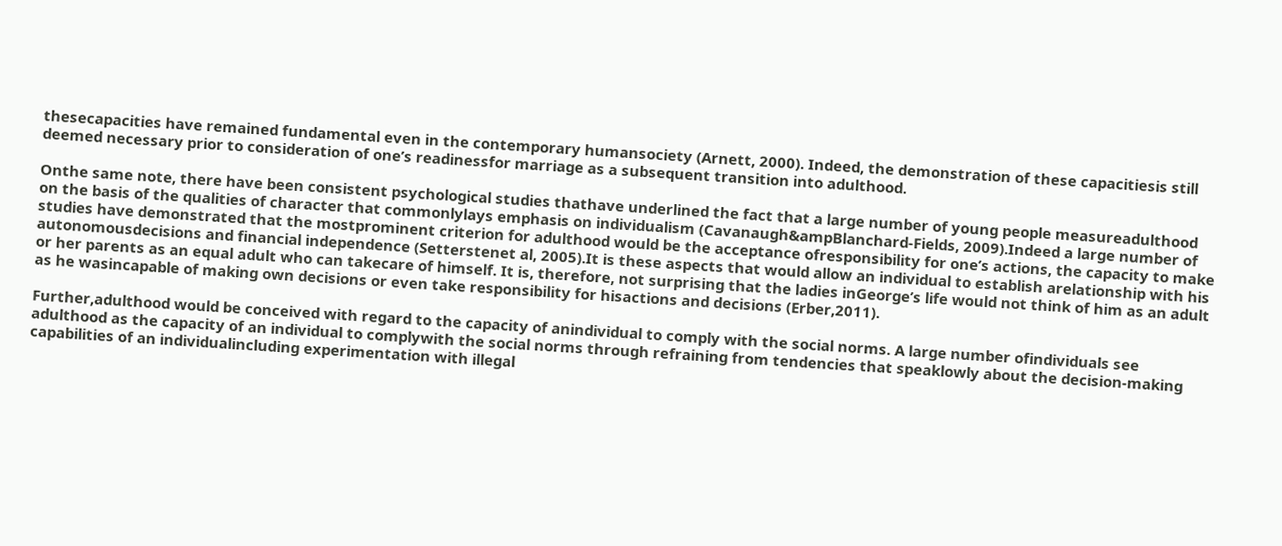thesecapacities have remained fundamental even in the contemporary humansociety (Arnett, 2000). Indeed, the demonstration of these capacitiesis still deemed necessary prior to consideration of one’s readinessfor marriage as a subsequent transition into adulthood.

Onthe same note, there have been consistent psychological studies thathave underlined the fact that a large number of young people measureadulthood on the basis of the qualities of character that commonlylays emphasis on individualism (Cavanaugh&ampBlanchard-Fields, 2009).Indeed a large number of studies have demonstrated that the mostprominent criterion for adulthood would be the acceptance ofresponsibility for one’s actions, the capacity to make autonomousdecisions and financial independence (Setterstenet al, 2005).It is these aspects that would allow an individual to establish arelationship with his or her parents as an equal adult who can takecare of himself. It is, therefore, not surprising that the ladies inGeorge’s life would not think of him as an adult as he wasincapable of making own decisions or even take responsibility for hisactions and decisions (Erber,2011).

Further,adulthood would be conceived with regard to the capacity of anindividual to comply with the social norms. A large number ofindividuals see adulthood as the capacity of an individual to complywith the social norms through refraining from tendencies that speaklowly about the decision-making capabilities of an individualincluding experimentation with illegal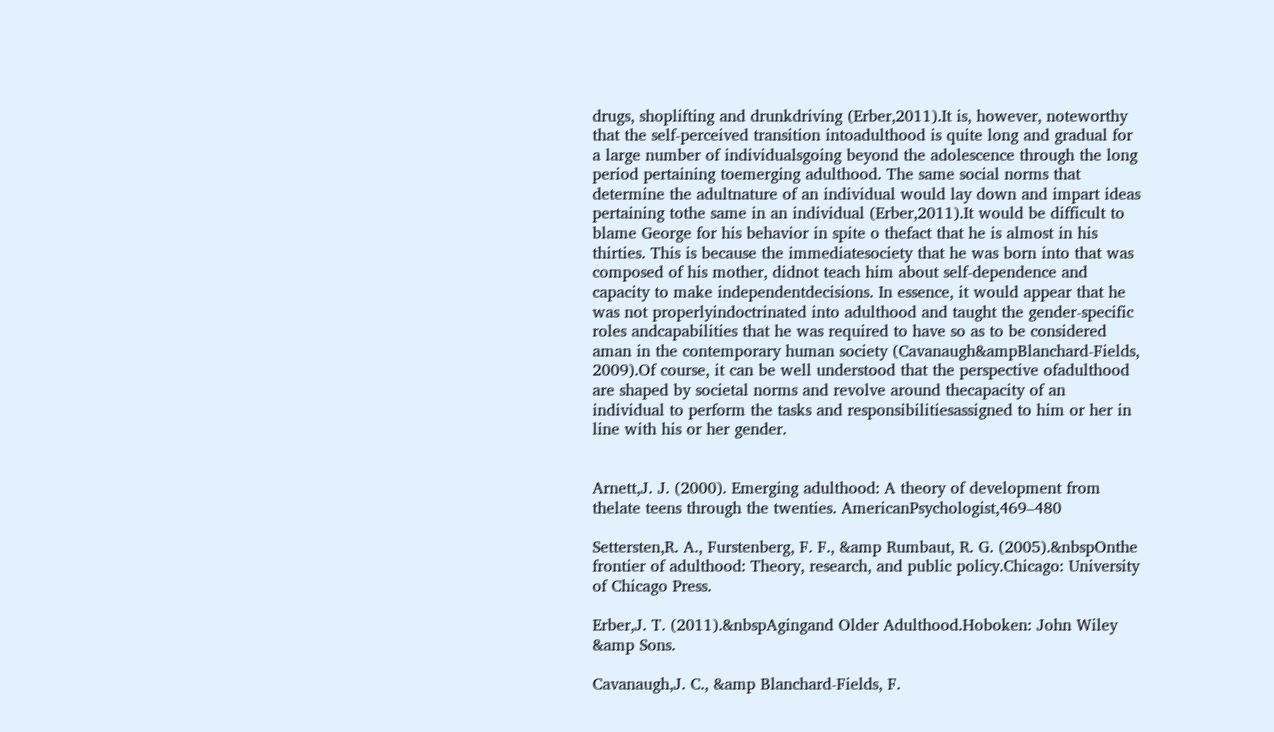drugs, shoplifting and drunkdriving (Erber,2011).It is, however, noteworthy that the self-perceived transition intoadulthood is quite long and gradual for a large number of individualsgoing beyond the adolescence through the long period pertaining toemerging adulthood. The same social norms that determine the adultnature of an individual would lay down and impart ideas pertaining tothe same in an individual (Erber,2011).It would be difficult to blame George for his behavior in spite o thefact that he is almost in his thirties. This is because the immediatesociety that he was born into that was composed of his mother, didnot teach him about self-dependence and capacity to make independentdecisions. In essence, it would appear that he was not properlyindoctrinated into adulthood and taught the gender-specific roles andcapabilities that he was required to have so as to be considered aman in the contemporary human society (Cavanaugh&ampBlanchard-Fields, 2009).Of course, it can be well understood that the perspective ofadulthood are shaped by societal norms and revolve around thecapacity of an individual to perform the tasks and responsibilitiesassigned to him or her in line with his or her gender.


Arnett,J. J. (2000). Emerging adulthood: A theory of development from thelate teens through the twenties. AmericanPsychologist,469–480

Settersten,R. A., Furstenberg, F. F., &amp Rumbaut, R. G. (2005).&nbspOnthe frontier of adulthood: Theory, research, and public policy.Chicago: University of Chicago Press.

Erber,J. T. (2011).&nbspAgingand Older Adulthood.Hoboken: John Wiley &amp Sons.

Cavanaugh,J. C., &amp Blanchard-Fields, F.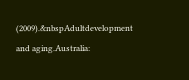(2009).&nbspAdultdevelopment and aging.Australia: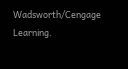Wadsworth/Cengage Learning.